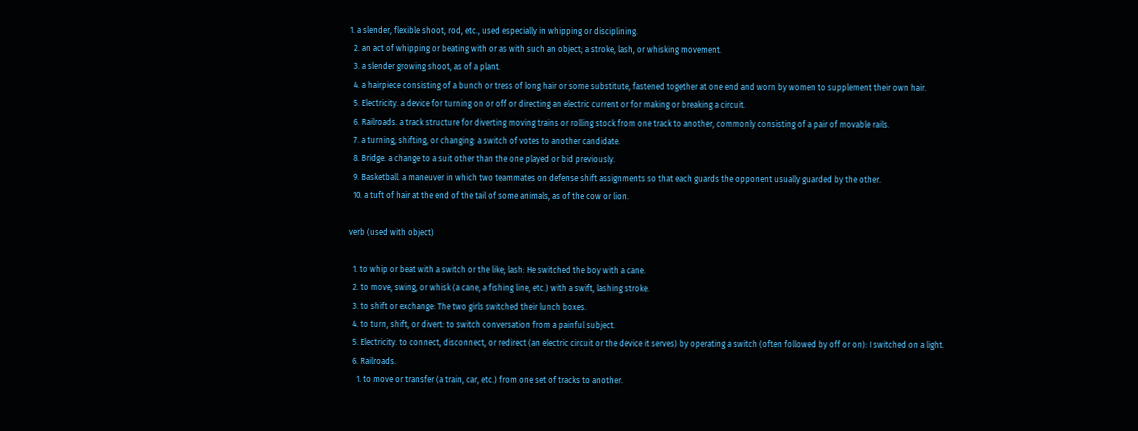1. a slender, flexible shoot, rod, etc., used especially in whipping or disciplining.
  2. an act of whipping or beating with or as with such an object; a stroke, lash, or whisking movement.
  3. a slender growing shoot, as of a plant.
  4. a hairpiece consisting of a bunch or tress of long hair or some substitute, fastened together at one end and worn by women to supplement their own hair.
  5. Electricity. a device for turning on or off or directing an electric current or for making or breaking a circuit.
  6. Railroads. a track structure for diverting moving trains or rolling stock from one track to another, commonly consisting of a pair of movable rails.
  7. a turning, shifting, or changing: a switch of votes to another candidate.
  8. Bridge. a change to a suit other than the one played or bid previously.
  9. Basketball. a maneuver in which two teammates on defense shift assignments so that each guards the opponent usually guarded by the other.
  10. a tuft of hair at the end of the tail of some animals, as of the cow or lion.

verb (used with object)

  1. to whip or beat with a switch or the like; lash: He switched the boy with a cane.
  2. to move, swing, or whisk (a cane, a fishing line, etc.) with a swift, lashing stroke.
  3. to shift or exchange: The two girls switched their lunch boxes.
  4. to turn, shift, or divert: to switch conversation from a painful subject.
  5. Electricity. to connect, disconnect, or redirect (an electric circuit or the device it serves) by operating a switch (often followed by off or on): I switched on a light.
  6. Railroads.
    1. to move or transfer (a train, car, etc.) from one set of tracks to another.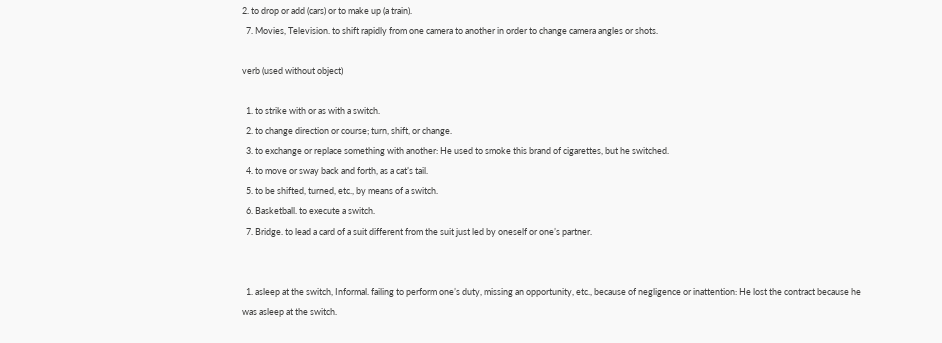2. to drop or add (cars) or to make up (a train).
  7. Movies, Television. to shift rapidly from one camera to another in order to change camera angles or shots.

verb (used without object)

  1. to strike with or as with a switch.
  2. to change direction or course; turn, shift, or change.
  3. to exchange or replace something with another: He used to smoke this brand of cigarettes, but he switched.
  4. to move or sway back and forth, as a cat’s tail.
  5. to be shifted, turned, etc., by means of a switch.
  6. Basketball. to execute a switch.
  7. Bridge. to lead a card of a suit different from the suit just led by oneself or one’s partner.


  1. asleep at the switch, Informal. failing to perform one’s duty, missing an opportunity, etc., because of negligence or inattention: He lost the contract because he was asleep at the switch.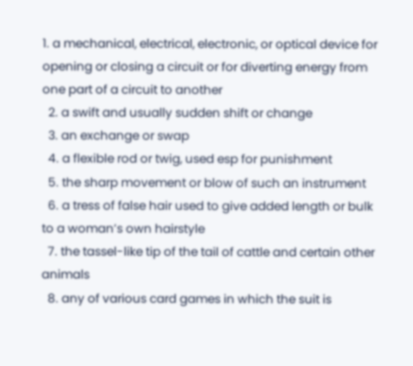1. a mechanical, electrical, electronic, or optical device for opening or closing a circuit or for diverting energy from one part of a circuit to another
  2. a swift and usually sudden shift or change
  3. an exchange or swap
  4. a flexible rod or twig, used esp for punishment
  5. the sharp movement or blow of such an instrument
  6. a tress of false hair used to give added length or bulk to a woman’s own hairstyle
  7. the tassel-like tip of the tail of cattle and certain other animals
  8. any of various card games in which the suit is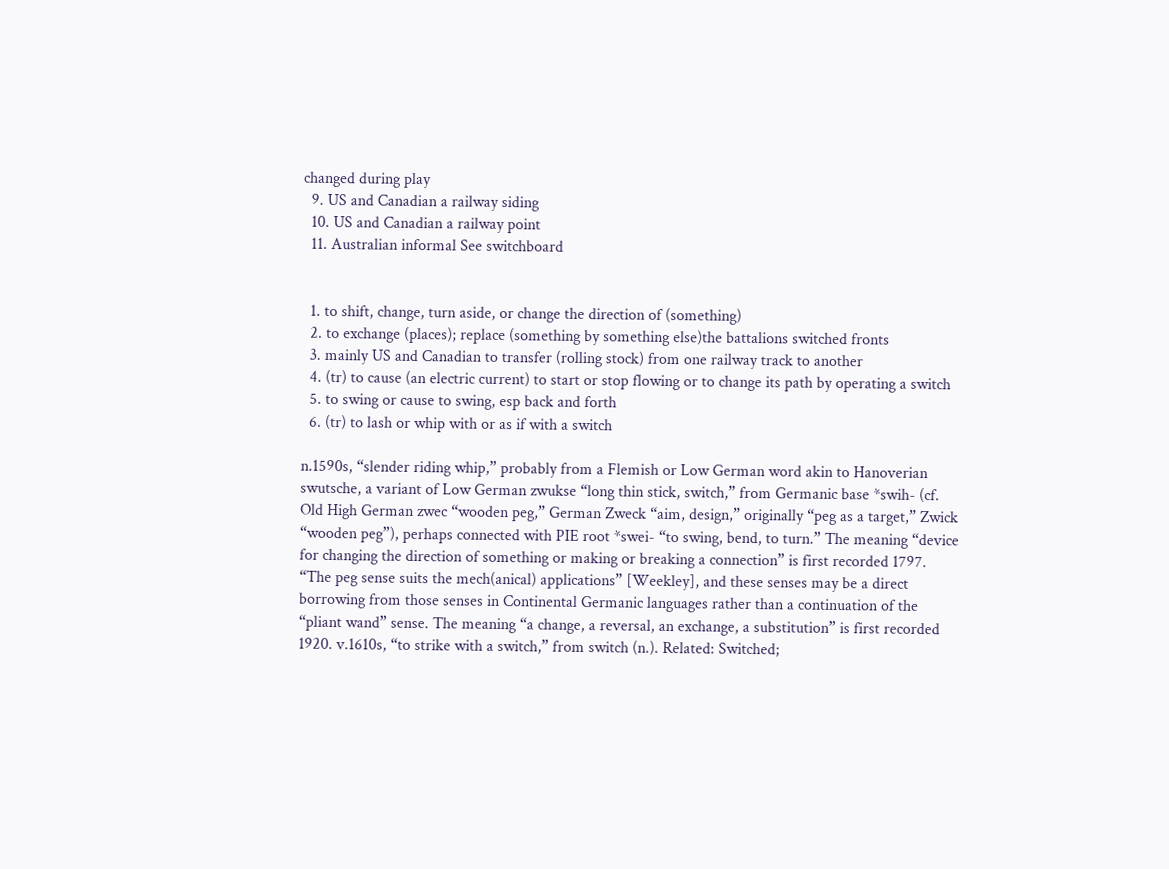changed during play
  9. US and Canadian a railway siding
  10. US and Canadian a railway point
  11. Australian informal See switchboard


  1. to shift, change, turn aside, or change the direction of (something)
  2. to exchange (places); replace (something by something else)the battalions switched fronts
  3. mainly US and Canadian to transfer (rolling stock) from one railway track to another
  4. (tr) to cause (an electric current) to start or stop flowing or to change its path by operating a switch
  5. to swing or cause to swing, esp back and forth
  6. (tr) to lash or whip with or as if with a switch

n.1590s, “slender riding whip,” probably from a Flemish or Low German word akin to Hanoverian swutsche, a variant of Low German zwukse “long thin stick, switch,” from Germanic base *swih- (cf. Old High German zwec “wooden peg,” German Zweck “aim, design,” originally “peg as a target,” Zwick “wooden peg”), perhaps connected with PIE root *swei- “to swing, bend, to turn.” The meaning “device for changing the direction of something or making or breaking a connection” is first recorded 1797. “The peg sense suits the mech(anical) applications” [Weekley], and these senses may be a direct borrowing from those senses in Continental Germanic languages rather than a continuation of the “pliant wand” sense. The meaning “a change, a reversal, an exchange, a substitution” is first recorded 1920. v.1610s, “to strike with a switch,” from switch (n.). Related: Switched;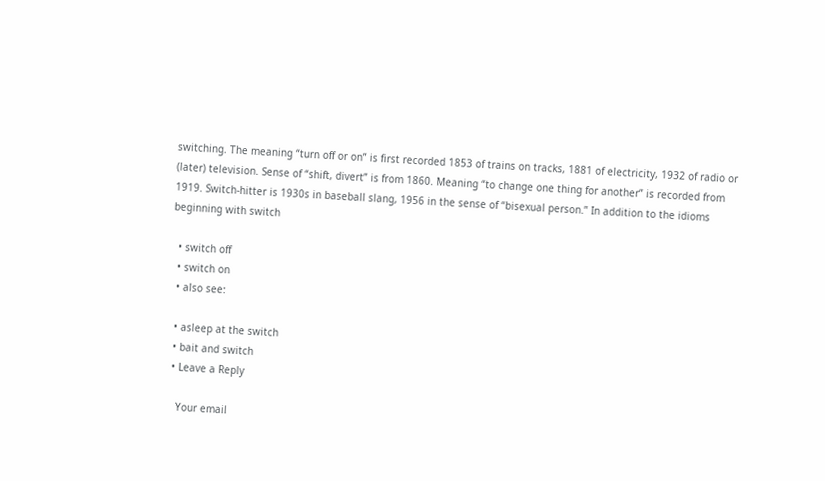switching. The meaning “turn off or on” is first recorded 1853 of trains on tracks, 1881 of electricity, 1932 of radio or (later) television. Sense of “shift, divert” is from 1860. Meaning “to change one thing for another” is recorded from 1919. Switch-hitter is 1930s in baseball slang, 1956 in the sense of “bisexual person.” In addition to the idioms beginning with switch

  • switch off
  • switch on
  • also see:

  • asleep at the switch
  • bait and switch
  • Leave a Reply

    Your email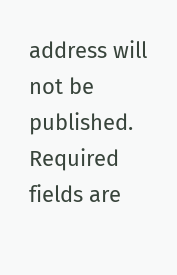address will not be published. Required fields are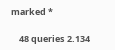marked *

    48 queries 2.134